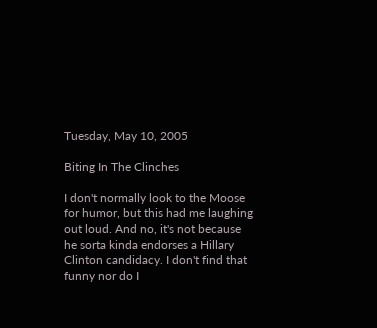Tuesday, May 10, 2005

Biting In The Clinches

I don't normally look to the Moose for humor, but this had me laughing out loud. And no, it's not because he sorta kinda endorses a Hillary Clinton candidacy. I don't find that funny nor do I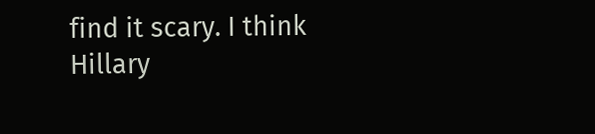find it scary. I think Hillary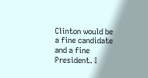Clinton would be a fine candidate and a fine President. I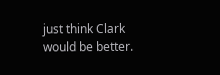just think Clark would be better.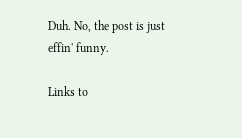Duh. No, the post is just effin' funny.

Links to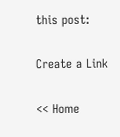this post:

Create a Link

<< Home